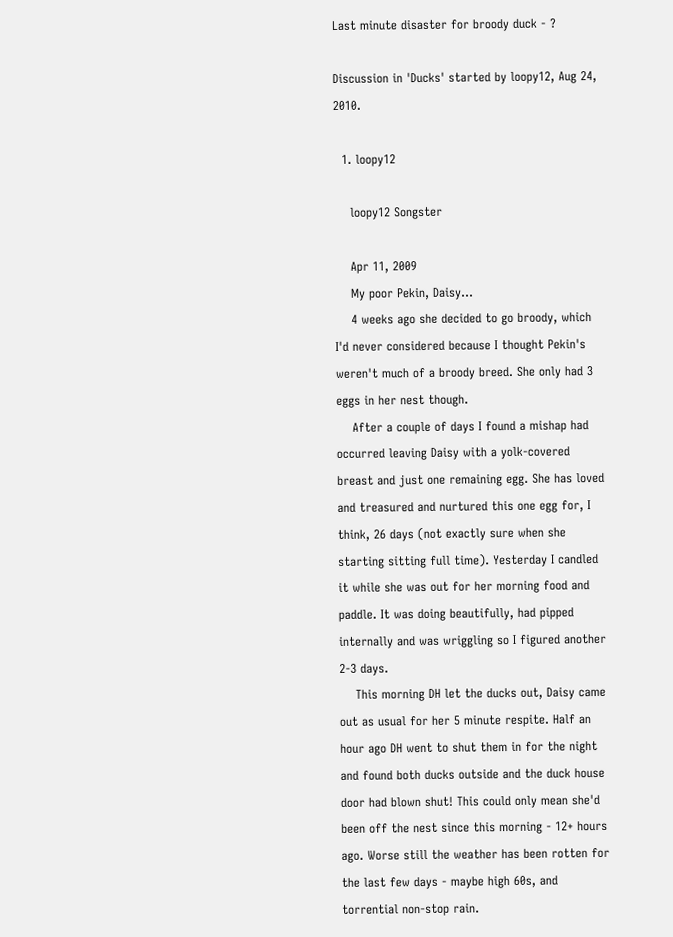Last minute disaster for broody duck - ?

Discussion in 'Ducks' started by loopy12, Aug 24, 2010.

  1. loopy12

    loopy12 Songster

    Apr 11, 2009
    My poor Pekin, Daisy...
    4 weeks ago she decided to go broody, which I'd never considered because I thought Pekin's weren't much of a broody breed. She only had 3 eggs in her nest though.
    After a couple of days I found a mishap had occurred leaving Daisy with a yolk-covered breast and just one remaining egg. She has loved and treasured and nurtured this one egg for, I think, 26 days (not exactly sure when she starting sitting full time). Yesterday I candled it while she was out for her morning food and paddle. It was doing beautifully, had pipped internally and was wriggling so I figured another 2-3 days.
    This morning DH let the ducks out, Daisy came out as usual for her 5 minute respite. Half an hour ago DH went to shut them in for the night and found both ducks outside and the duck house door had blown shut! This could only mean she'd been off the nest since this morning - 12+ hours ago. Worse still the weather has been rotten for the last few days - maybe high 60s, and torrential non-stop rain.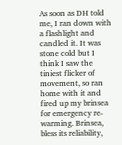As soon as DH told me, I ran down with a flashlight and candled it. It was stone cold but I think I saw the tiniest flicker of movement, so ran home with it and fired up my brinsea for emergency re-warming. Brinsea, bless its reliability,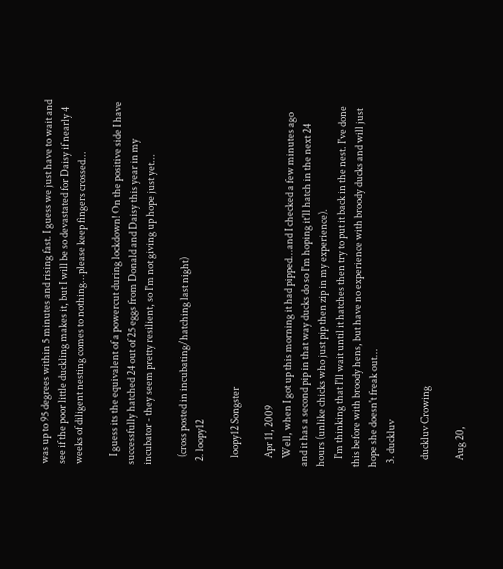was up to 95 degrees within 5 minutes and rising fast. I guess we just have to wait and see if the poor little duckling makes it, but I will be so devastated for Daisy if nearly 4 weeks of diligent nesting comes to nothing...please keep fingers crossed...

    I guess its the equivalent of a powercut during lockdown! On the positive side I have successfully hatched 24 out of 25 eggs from Donald and Daisy this year in my incubator - they seem pretty resilient, so I'm not giving up hope just yet...

    (cross posted in incubating/hatching last night)
  2. loopy12

    loopy12 Songster

    Apr 11, 2009
    Well, when I got up this morning it had pipped...and I checked a few minutes ago and it has a second pip in that way ducks do so I'm hoping it'll hatch in the next 24 hours (unlike chicks who just pip then zip in my experience).
    I'm thinking that I'll wait until it hatches then try to put it back in the nest. I've done this before with broody hens, but have no experience with broody ducks and will just hope she doesn't freak out...
  3. duckluv

    duckluv Crowing

    Aug 20,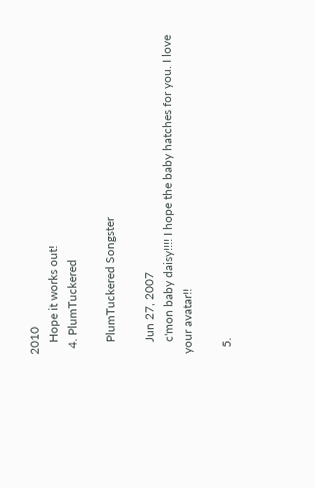2010
    Hope it works out!
  4. PlumTuckered

    PlumTuckered Songster

    Jun 27, 2007
    c'mon baby daisy!!!! I hope the baby hatches for you. I love your avatar!!

  5.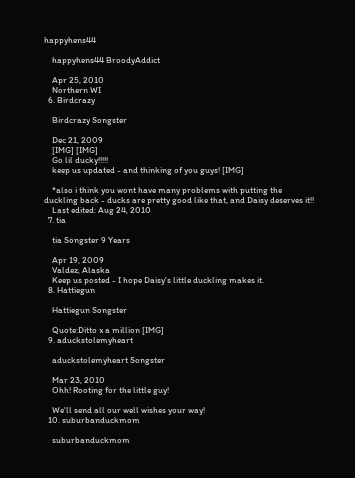happyhens44

    happyhens44 BroodyAddict

    Apr 25, 2010
    Northern WI
  6. Birdcrazy

    Birdcrazy Songster

    Dec 21, 2009
    [IMG] [IMG]
    Go lil ducky!!!!!
    keep us updated - and thinking of you guys! [IMG]

    *also i think you wont have many problems with putting the duckling back - ducks are pretty good like that, and Daisy deserves it!!
    Last edited: Aug 24, 2010
  7. tia

    tia Songster 9 Years

    Apr 19, 2009
    Valdez, Alaska
    Keep us posted - I hope Daisy's little duckling makes it.
  8. Hattiegun

    Hattiegun Songster

    Quote:Ditto x a million [IMG]
  9. aduckstolemyheart

    aduckstolemyheart Songster

    Mar 23, 2010
    Ohh! Rooting for the little guy!

    We'll send all our well wishes your way!
  10. suburbanduckmom

    suburbanduckmom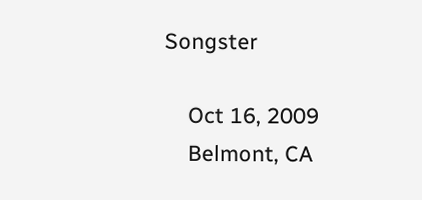Songster

    Oct 16, 2009
    Belmont, CA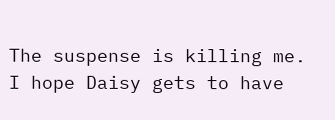The suspense is killing me. I hope Daisy gets to have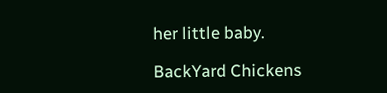her little baby.

BackYard Chickens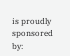is proudly sponsored by: